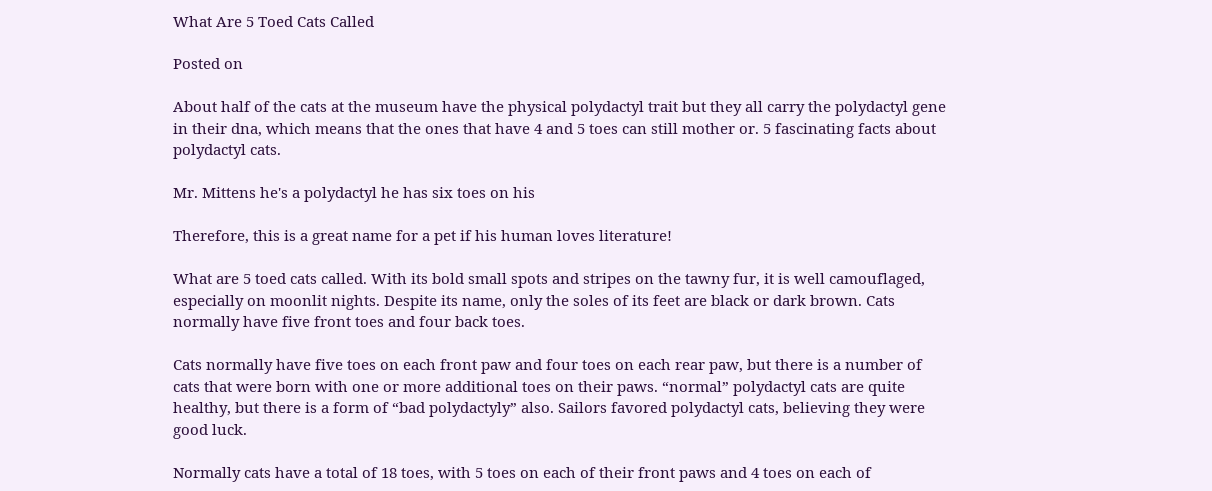What Are 5 Toed Cats Called

Posted on

About half of the cats at the museum have the physical polydactyl trait but they all carry the polydactyl gene in their dna, which means that the ones that have 4 and 5 toes can still mother or. 5 fascinating facts about polydactyl cats.

Mr. Mittens he's a polydactyl he has six toes on his

Therefore, this is a great name for a pet if his human loves literature!

What are 5 toed cats called. With its bold small spots and stripes on the tawny fur, it is well camouflaged, especially on moonlit nights. Despite its name, only the soles of its feet are black or dark brown. Cats normally have five front toes and four back toes.

Cats normally have five toes on each front paw and four toes on each rear paw, but there is a number of cats that were born with one or more additional toes on their paws. “normal” polydactyl cats are quite healthy, but there is a form of “bad polydactyly” also. Sailors favored polydactyl cats, believing they were good luck.

Normally cats have a total of 18 toes, with 5 toes on each of their front paws and 4 toes on each of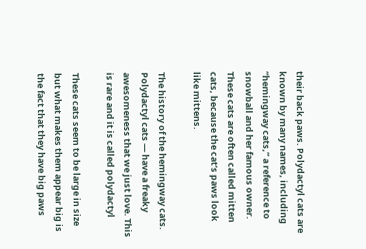their back paws. Polydactyl cats are known by many names, including “hemingway cats,” a reference to snowball and her famous owner. These cats are often called mitten cats, because the cat’s paws look like mittens.

The history of the hemingway cats. Polydactyl cats — have a freaky awesomeness that we just love. This is rare and it is called polydactyl

These cats seem to be large in size but what makes them appear big is the fact that they have big paws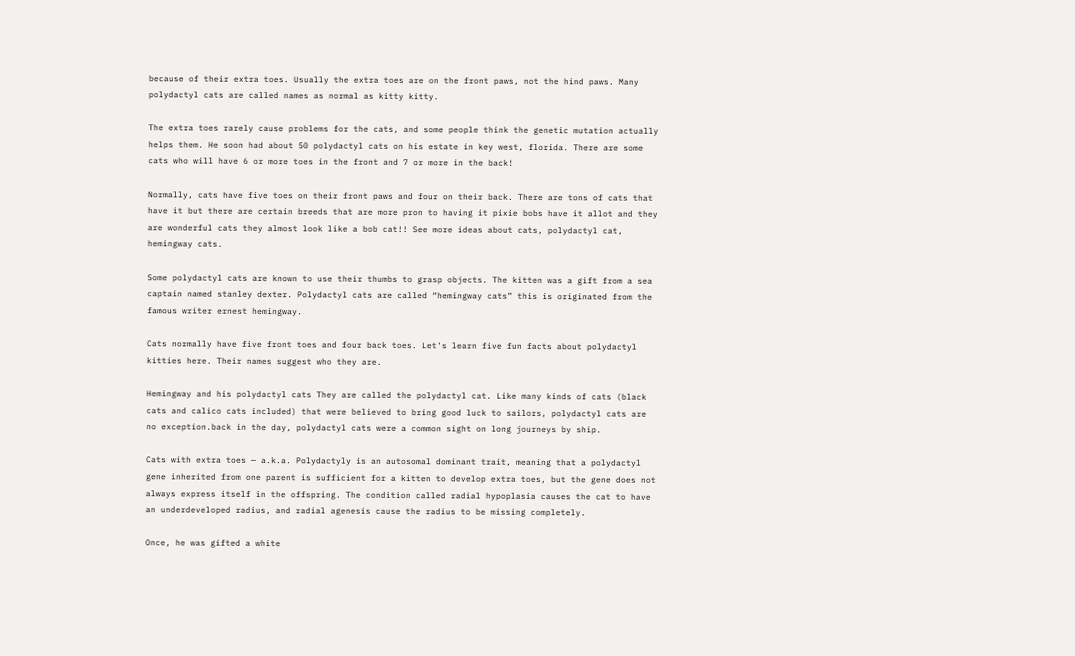because of their extra toes. Usually the extra toes are on the front paws, not the hind paws. Many polydactyl cats are called names as normal as kitty kitty.

The extra toes rarely cause problems for the cats, and some people think the genetic mutation actually helps them. He soon had about 50 polydactyl cats on his estate in key west, florida. There are some cats who will have 6 or more toes in the front and 7 or more in the back!

Normally, cats have five toes on their front paws and four on their back. There are tons of cats that have it but there are certain breeds that are more pron to having it pixie bobs have it allot and they are wonderful cats they almost look like a bob cat!! See more ideas about cats, polydactyl cat, hemingway cats.

Some polydactyl cats are known to use their thumbs to grasp objects. The kitten was a gift from a sea captain named stanley dexter. Polydactyl cats are called “hemingway cats” this is originated from the famous writer ernest hemingway.

Cats normally have five front toes and four back toes. Let's learn five fun facts about polydactyl kitties here. Their names suggest who they are.

Hemingway and his polydactyl cats They are called the polydactyl cat. Like many kinds of cats (black cats and calico cats included) that were believed to bring good luck to sailors, polydactyl cats are no exception.back in the day, polydactyl cats were a common sight on long journeys by ship.

Cats with extra toes — a.k.a. Polydactyly is an autosomal dominant trait, meaning that a polydactyl gene inherited from one parent is sufficient for a kitten to develop extra toes, but the gene does not always express itself in the offspring. The condition called radial hypoplasia causes the cat to have an underdeveloped radius, and radial agenesis cause the radius to be missing completely.

Once, he was gifted a white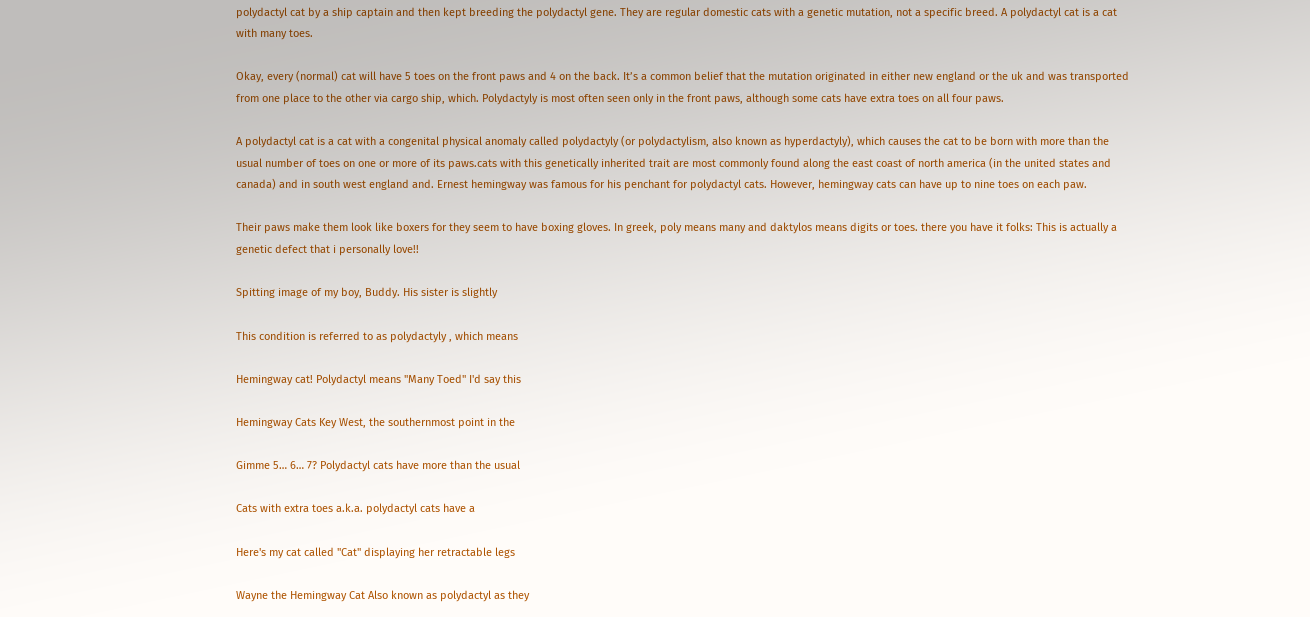polydactyl cat by a ship captain and then kept breeding the polydactyl gene. They are regular domestic cats with a genetic mutation, not a specific breed. A polydactyl cat is a cat with many toes.

Okay, every (normal) cat will have 5 toes on the front paws and 4 on the back. It’s a common belief that the mutation originated in either new england or the uk and was transported from one place to the other via cargo ship, which. Polydactyly is most often seen only in the front paws, although some cats have extra toes on all four paws.

A polydactyl cat is a cat with a congenital physical anomaly called polydactyly (or polydactylism, also known as hyperdactyly), which causes the cat to be born with more than the usual number of toes on one or more of its paws.cats with this genetically inherited trait are most commonly found along the east coast of north america (in the united states and canada) and in south west england and. Ernest hemingway was famous for his penchant for polydactyl cats. However, hemingway cats can have up to nine toes on each paw.

Their paws make them look like boxers for they seem to have boxing gloves. In greek, poly means many and daktylos means digits or toes. there you have it folks: This is actually a genetic defect that i personally love!!

Spitting image of my boy, Buddy. His sister is slightly

This condition is referred to as polydactyly , which means

Hemingway cat! Polydactyl means "Many Toed" I'd say this

Hemingway Cats Key West, the southernmost point in the

Gimme 5… 6… 7? Polydactyl cats have more than the usual

Cats with extra toes a.k.a. polydactyl cats have a

Here's my cat called "Cat" displaying her retractable legs

Wayne the Hemingway Cat Also known as polydactyl as they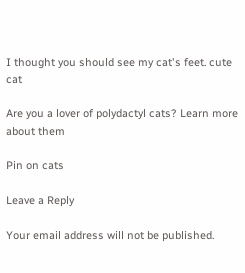I thought you should see my cat's feet. cute cat

Are you a lover of polydactyl cats? Learn more about them

Pin on cats

Leave a Reply

Your email address will not be published.